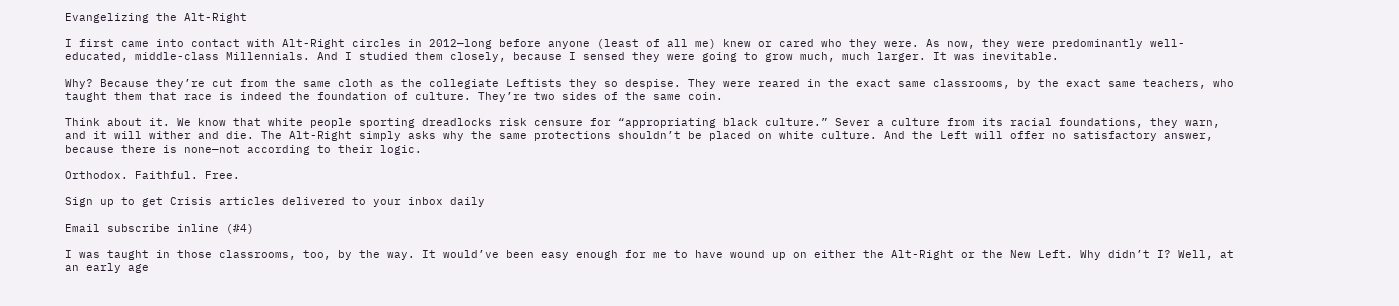Evangelizing the Alt-Right

I first came into contact with Alt-Right circles in 2012—long before anyone (least of all me) knew or cared who they were. As now, they were predominantly well-educated, middle-class Millennials. And I studied them closely, because I sensed they were going to grow much, much larger. It was inevitable.

Why? Because they’re cut from the same cloth as the collegiate Leftists they so despise. They were reared in the exact same classrooms, by the exact same teachers, who taught them that race is indeed the foundation of culture. They’re two sides of the same coin.

Think about it. We know that white people sporting dreadlocks risk censure for “appropriating black culture.” Sever a culture from its racial foundations, they warn, and it will wither and die. The Alt-Right simply asks why the same protections shouldn’t be placed on white culture. And the Left will offer no satisfactory answer, because there is none—not according to their logic.

Orthodox. Faithful. Free.

Sign up to get Crisis articles delivered to your inbox daily

Email subscribe inline (#4)

I was taught in those classrooms, too, by the way. It would’ve been easy enough for me to have wound up on either the Alt-Right or the New Left. Why didn’t I? Well, at an early age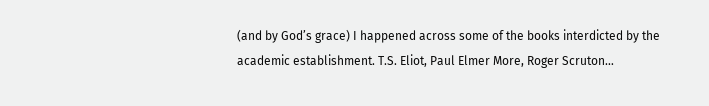(and by God’s grace) I happened across some of the books interdicted by the academic establishment. T.S. Eliot, Paul Elmer More, Roger Scruton…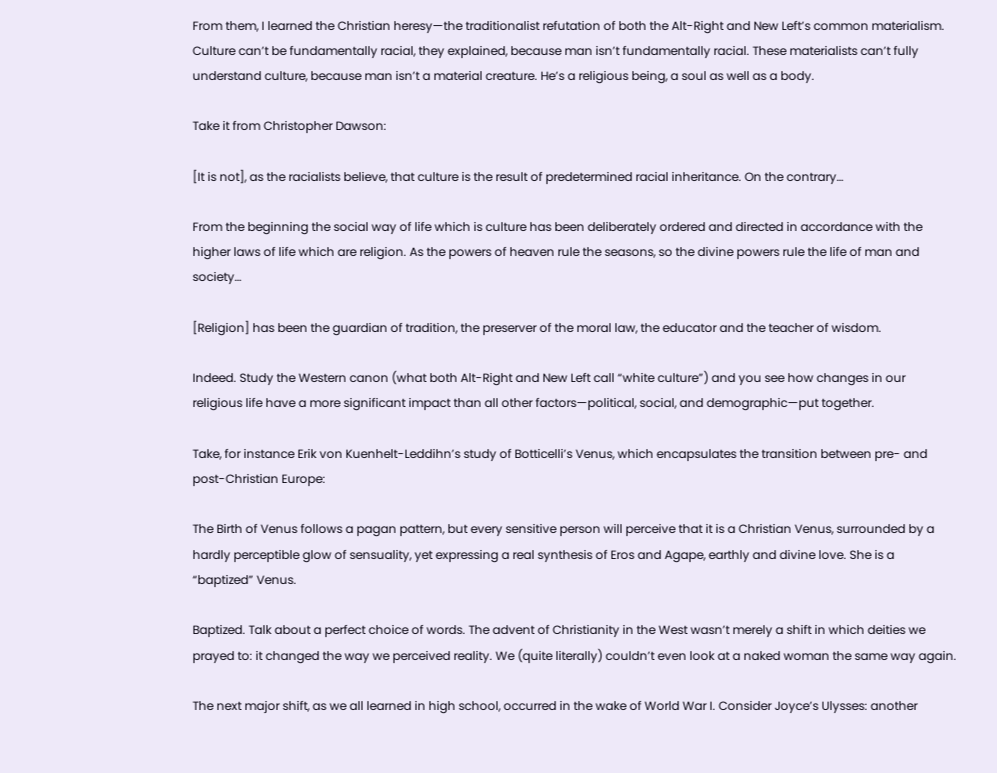From them, I learned the Christian heresy—the traditionalist refutation of both the Alt-Right and New Left’s common materialism. Culture can’t be fundamentally racial, they explained, because man isn’t fundamentally racial. These materialists can’t fully understand culture, because man isn’t a material creature. He’s a religious being, a soul as well as a body.

Take it from Christopher Dawson:

[It is not], as the racialists believe, that culture is the result of predetermined racial inheritance. On the contrary…

From the beginning the social way of life which is culture has been deliberately ordered and directed in accordance with the higher laws of life which are religion. As the powers of heaven rule the seasons, so the divine powers rule the life of man and society…

[Religion] has been the guardian of tradition, the preserver of the moral law, the educator and the teacher of wisdom.

Indeed. Study the Western canon (what both Alt-Right and New Left call “white culture”) and you see how changes in our religious life have a more significant impact than all other factors—political, social, and demographic—put together.

Take, for instance Erik von Kuenhelt-Leddihn’s study of Botticelli’s Venus, which encapsulates the transition between pre- and post-Christian Europe:

The Birth of Venus follows a pagan pattern, but every sensitive person will perceive that it is a Christian Venus, surrounded by a hardly perceptible glow of sensuality, yet expressing a real synthesis of Eros and Agape, earthly and divine love. She is a “baptized” Venus.

Baptized. Talk about a perfect choice of words. The advent of Christianity in the West wasn’t merely a shift in which deities we prayed to: it changed the way we perceived reality. We (quite literally) couldn’t even look at a naked woman the same way again.

The next major shift, as we all learned in high school, occurred in the wake of World War I. Consider Joyce’s Ulysses: another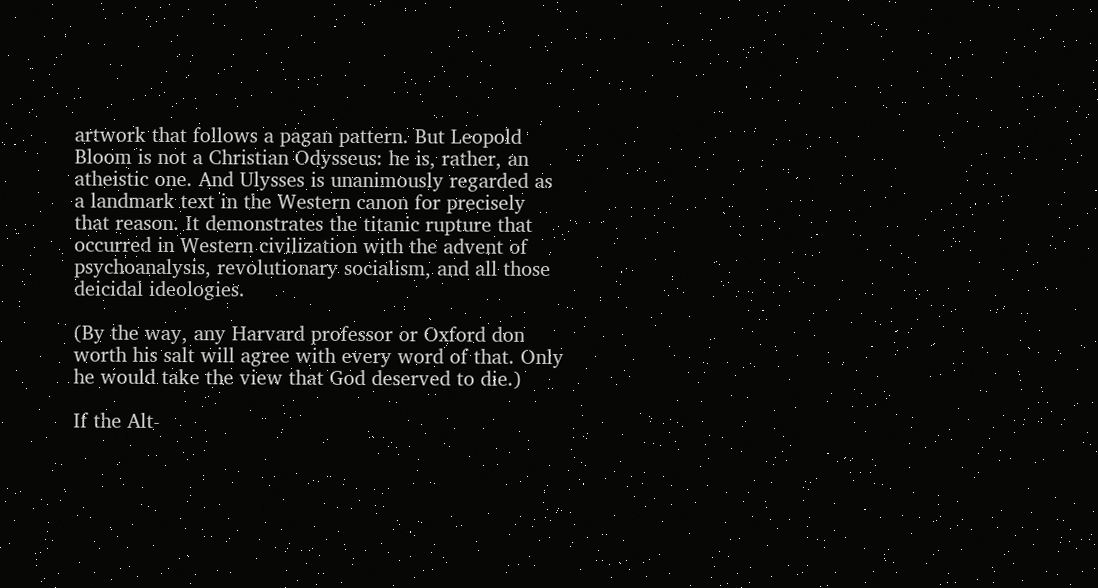artwork that follows a pagan pattern. But Leopold Bloom is not a Christian Odysseus: he is, rather, an atheistic one. And Ulysses is unanimously regarded as a landmark text in the Western canon for precisely that reason. It demonstrates the titanic rupture that occurred in Western civilization with the advent of psychoanalysis, revolutionary socialism, and all those deicidal ideologies.

(By the way, any Harvard professor or Oxford don worth his salt will agree with every word of that. Only he would take the view that God deserved to die.)

If the Alt-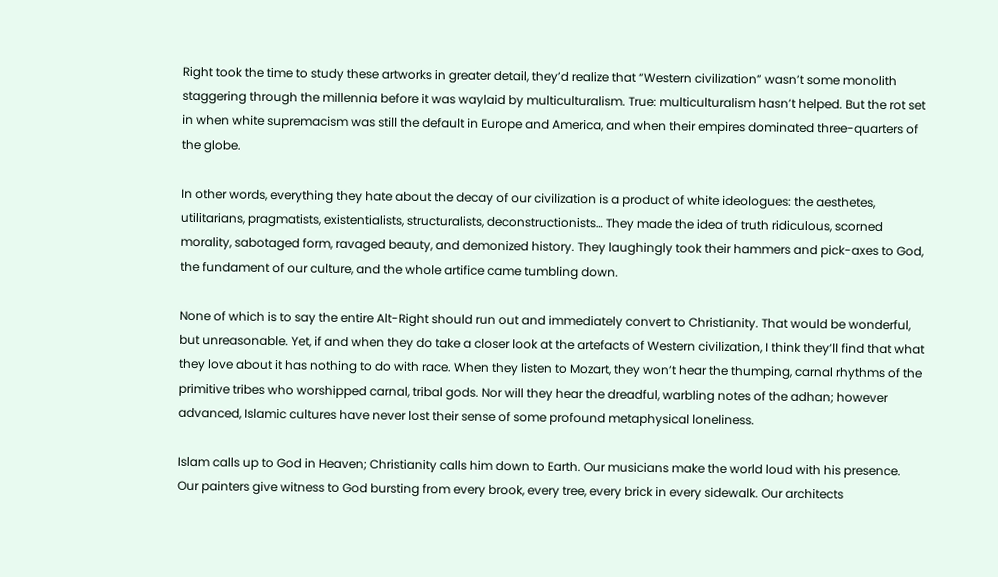Right took the time to study these artworks in greater detail, they’d realize that “Western civilization” wasn’t some monolith staggering through the millennia before it was waylaid by multiculturalism. True: multiculturalism hasn’t helped. But the rot set in when white supremacism was still the default in Europe and America, and when their empires dominated three-quarters of the globe.

In other words, everything they hate about the decay of our civilization is a product of white ideologues: the aesthetes, utilitarians, pragmatists, existentialists, structuralists, deconstructionists… They made the idea of truth ridiculous, scorned morality, sabotaged form, ravaged beauty, and demonized history. They laughingly took their hammers and pick-axes to God, the fundament of our culture, and the whole artifice came tumbling down.

None of which is to say the entire Alt-Right should run out and immediately convert to Christianity. That would be wonderful, but unreasonable. Yet, if and when they do take a closer look at the artefacts of Western civilization, I think they’ll find that what they love about it has nothing to do with race. When they listen to Mozart, they won’t hear the thumping, carnal rhythms of the primitive tribes who worshipped carnal, tribal gods. Nor will they hear the dreadful, warbling notes of the adhan; however advanced, Islamic cultures have never lost their sense of some profound metaphysical loneliness.

Islam calls up to God in Heaven; Christianity calls him down to Earth. Our musicians make the world loud with his presence. Our painters give witness to God bursting from every brook, every tree, every brick in every sidewalk. Our architects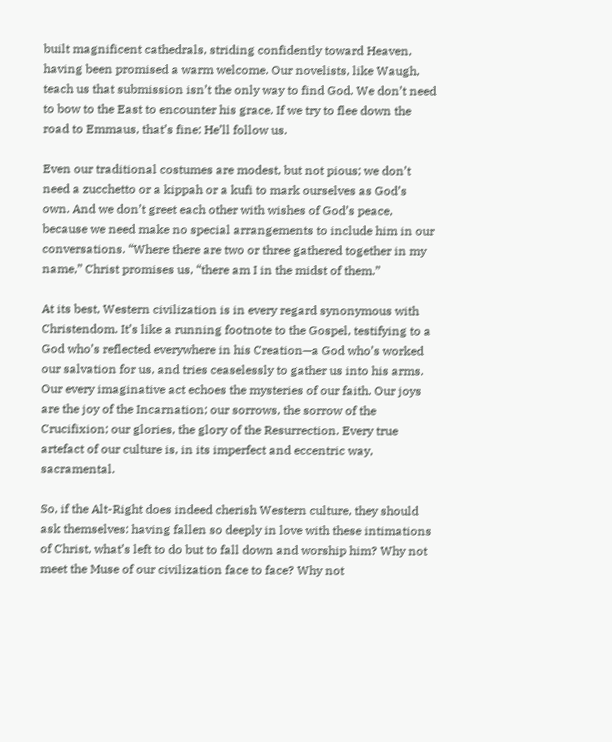built magnificent cathedrals, striding confidently toward Heaven, having been promised a warm welcome. Our novelists, like Waugh, teach us that submission isn’t the only way to find God. We don’t need to bow to the East to encounter his grace. If we try to flee down the road to Emmaus, that’s fine: He’ll follow us.

Even our traditional costumes are modest, but not pious; we don’t need a zucchetto or a kippah or a kufi to mark ourselves as God’s own. And we don’t greet each other with wishes of God’s peace, because we need make no special arrangements to include him in our conversations. “Where there are two or three gathered together in my name,” Christ promises us, “there am I in the midst of them.”

At its best, Western civilization is in every regard synonymous with Christendom. It’s like a running footnote to the Gospel, testifying to a God who’s reflected everywhere in his Creation—a God who’s worked our salvation for us, and tries ceaselessly to gather us into his arms. Our every imaginative act echoes the mysteries of our faith. Our joys are the joy of the Incarnation; our sorrows, the sorrow of the Crucifixion; our glories, the glory of the Resurrection. Every true artefact of our culture is, in its imperfect and eccentric way, sacramental.

So, if the Alt-Right does indeed cherish Western culture, they should ask themselves: having fallen so deeply in love with these intimations of Christ, what’s left to do but to fall down and worship him? Why not meet the Muse of our civilization face to face? Why not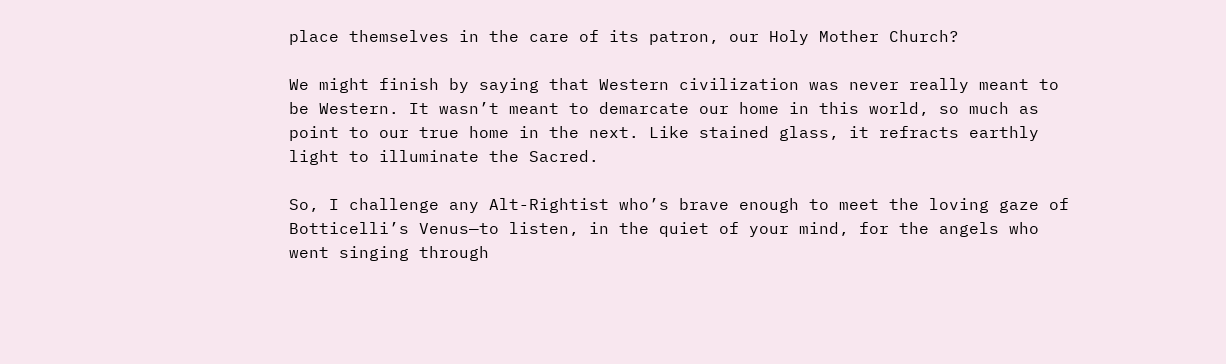place themselves in the care of its patron, our Holy Mother Church?

We might finish by saying that Western civilization was never really meant to be Western. It wasn’t meant to demarcate our home in this world, so much as point to our true home in the next. Like stained glass, it refracts earthly light to illuminate the Sacred.

So, I challenge any Alt-Rightist who’s brave enough to meet the loving gaze of Botticelli’s Venus—to listen, in the quiet of your mind, for the angels who went singing through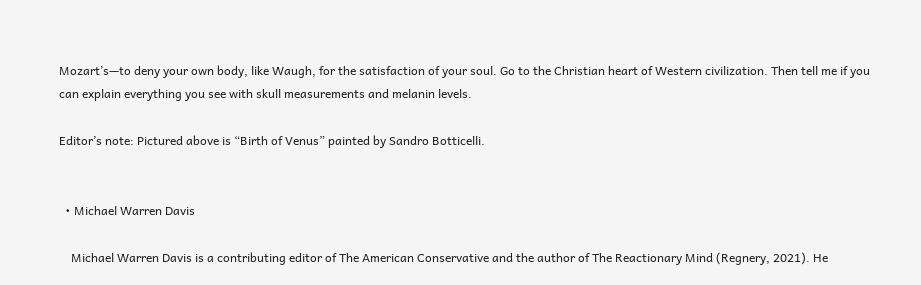Mozart’s—to deny your own body, like Waugh, for the satisfaction of your soul. Go to the Christian heart of Western civilization. Then tell me if you can explain everything you see with skull measurements and melanin levels.

Editor’s note: Pictured above is “Birth of Venus” painted by Sandro Botticelli.


  • Michael Warren Davis

    Michael Warren Davis is a contributing editor of The American Conservative and the author of The Reactionary Mind (Regnery, 2021). He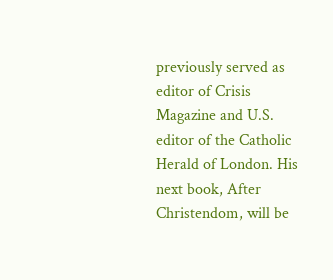previously served as editor of Crisis Magazine and U.S. editor of the Catholic Herald of London. His next book, After Christendom, will be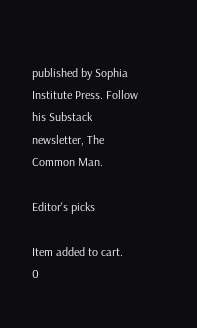published by Sophia Institute Press. Follow his Substack newsletter, The Common Man.

Editor's picks

Item added to cart.
0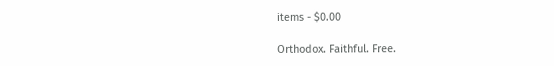items - $0.00

Orthodox. Faithful. Free.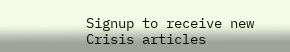Signup to receive new Crisis articles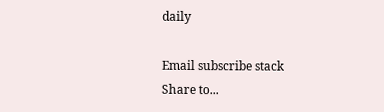daily

Email subscribe stack
Share to...